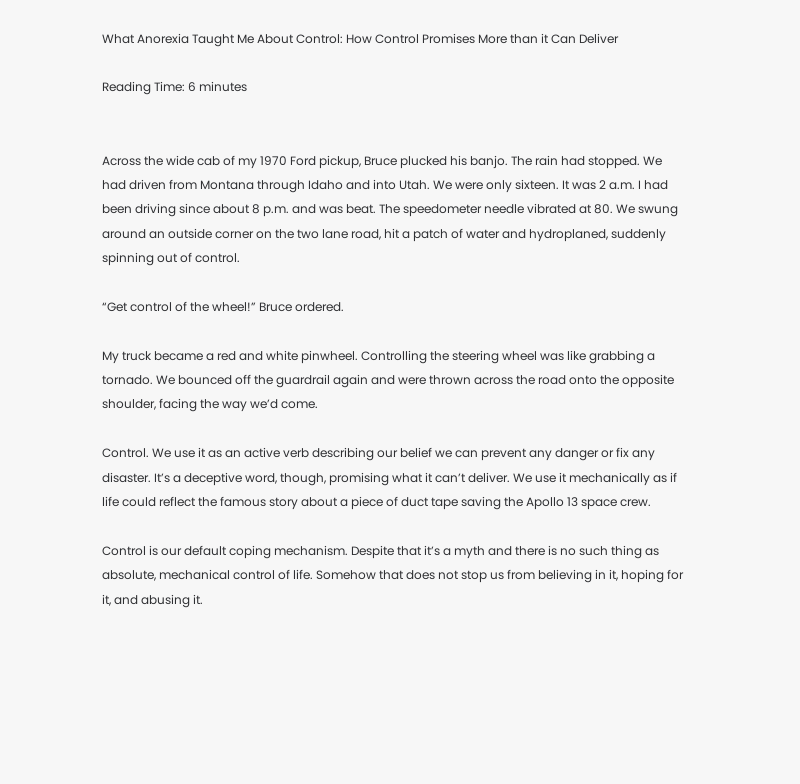What Anorexia Taught Me About Control: How Control Promises More than it Can Deliver

Reading Time: 6 minutes


Across the wide cab of my 1970 Ford pickup, Bruce plucked his banjo. The rain had stopped. We had driven from Montana through Idaho and into Utah. We were only sixteen. It was 2 a.m. I had been driving since about 8 p.m. and was beat. The speedometer needle vibrated at 80. We swung around an outside corner on the two lane road, hit a patch of water and hydroplaned, suddenly spinning out of control.

“Get control of the wheel!” Bruce ordered.

My truck became a red and white pinwheel. Controlling the steering wheel was like grabbing a tornado. We bounced off the guardrail again and were thrown across the road onto the opposite shoulder, facing the way we’d come.

Control. We use it as an active verb describing our belief we can prevent any danger or fix any disaster. It’s a deceptive word, though, promising what it can’t deliver. We use it mechanically as if life could reflect the famous story about a piece of duct tape saving the Apollo 13 space crew.

Control is our default coping mechanism. Despite that it’s a myth and there is no such thing as absolute, mechanical control of life. Somehow that does not stop us from believing in it, hoping for it, and abusing it.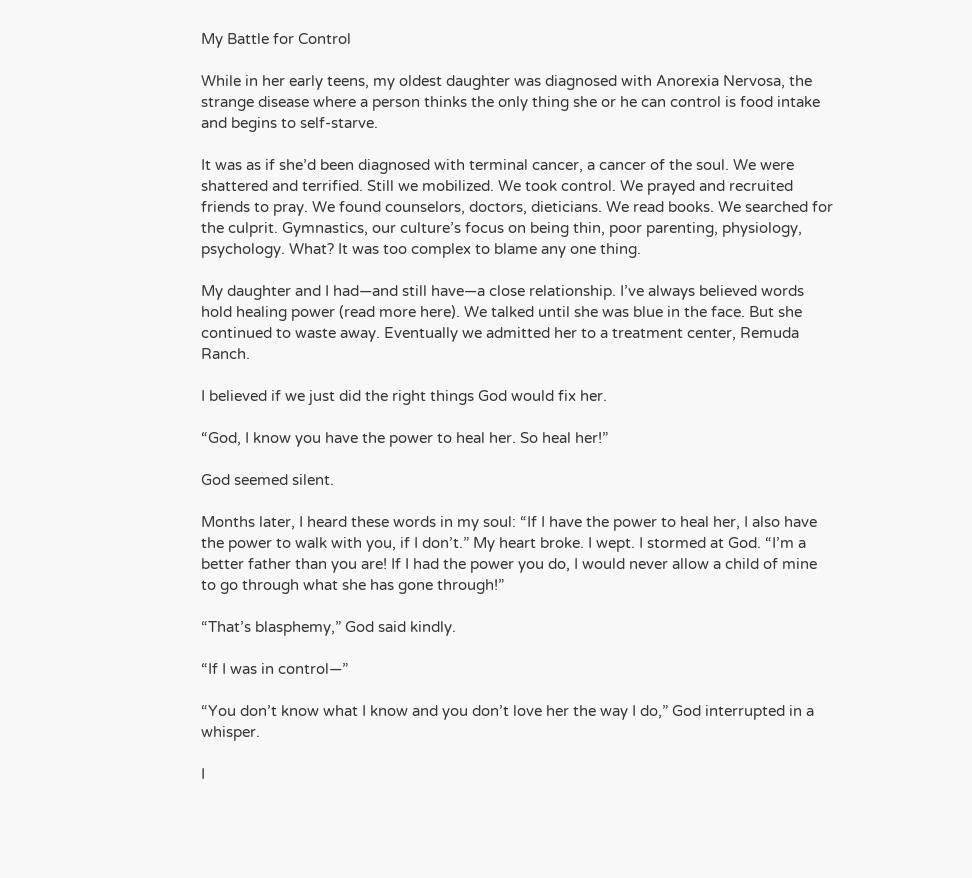My Battle for Control

While in her early teens, my oldest daughter was diagnosed with Anorexia Nervosa, the strange disease where a person thinks the only thing she or he can control is food intake and begins to self-starve.

It was as if she’d been diagnosed with terminal cancer, a cancer of the soul. We were shattered and terrified. Still we mobilized. We took control. We prayed and recruited friends to pray. We found counselors, doctors, dieticians. We read books. We searched for the culprit. Gymnastics, our culture’s focus on being thin, poor parenting, physiology, psychology. What? It was too complex to blame any one thing.

My daughter and I had—and still have—a close relationship. I’ve always believed words hold healing power (read more here). We talked until she was blue in the face. But she continued to waste away. Eventually we admitted her to a treatment center, Remuda Ranch.

I believed if we just did the right things God would fix her.

“God, I know you have the power to heal her. So heal her!”

God seemed silent.

Months later, I heard these words in my soul: “If I have the power to heal her, I also have the power to walk with you, if I don’t.” My heart broke. I wept. I stormed at God. “I’m a better father than you are! If I had the power you do, I would never allow a child of mine to go through what she has gone through!”

“That’s blasphemy,” God said kindly.

“If I was in control—”

“You don’t know what I know and you don’t love her the way I do,” God interrupted in a whisper.

I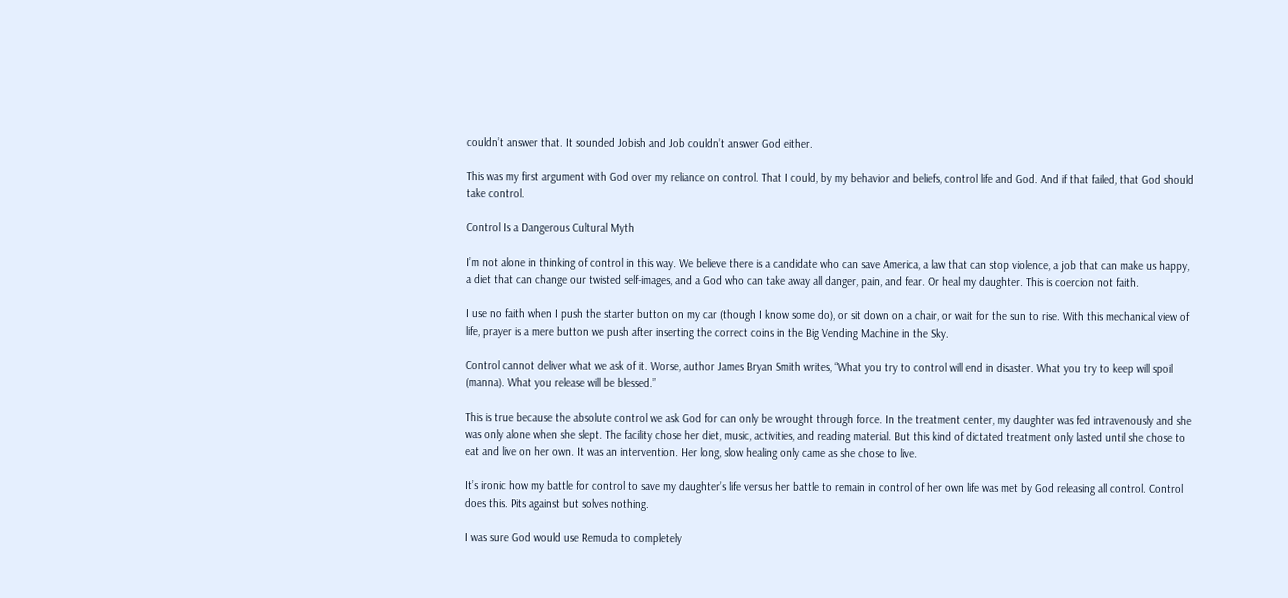couldn’t answer that. It sounded Jobish and Job couldn’t answer God either.

This was my first argument with God over my reliance on control. That I could, by my behavior and beliefs, control life and God. And if that failed, that God should take control.

Control Is a Dangerous Cultural Myth

I’m not alone in thinking of control in this way. We believe there is a candidate who can save America, a law that can stop violence, a job that can make us happy, a diet that can change our twisted self-images, and a God who can take away all danger, pain, and fear. Or heal my daughter. This is coercion not faith.

I use no faith when I push the starter button on my car (though I know some do), or sit down on a chair, or wait for the sun to rise. With this mechanical view of life, prayer is a mere button we push after inserting the correct coins in the Big Vending Machine in the Sky.

Control cannot deliver what we ask of it. Worse, author James Bryan Smith writes, “What you try to control will end in disaster. What you try to keep will spoil (manna). What you release will be blessed.”

This is true because the absolute control we ask God for can only be wrought through force. In the treatment center, my daughter was fed intravenously and she was only alone when she slept. The facility chose her diet, music, activities, and reading material. But this kind of dictated treatment only lasted until she chose to eat and live on her own. It was an intervention. Her long, slow healing only came as she chose to live.

It’s ironic how my battle for control to save my daughter’s life versus her battle to remain in control of her own life was met by God releasing all control. Control does this. Pits against but solves nothing.

I was sure God would use Remuda to completely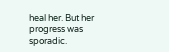heal her. But her progress was sporadic.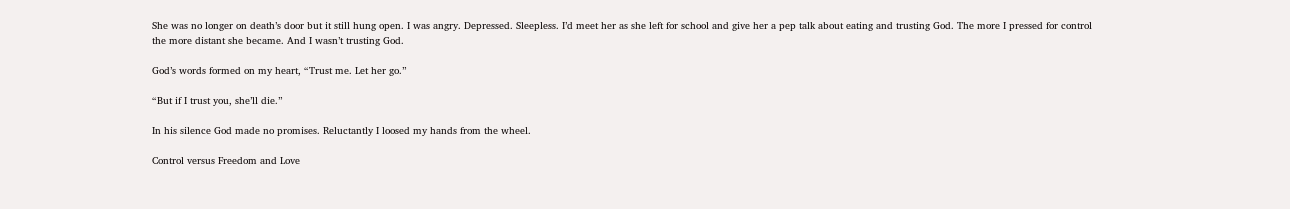She was no longer on death’s door but it still hung open. I was angry. Depressed. Sleepless. I’d meet her as she left for school and give her a pep talk about eating and trusting God. The more I pressed for control the more distant she became. And I wasn’t trusting God.

God’s words formed on my heart, “Trust me. Let her go.”

“But if I trust you, she’ll die.”

In his silence God made no promises. Reluctantly I loosed my hands from the wheel.

Control versus Freedom and Love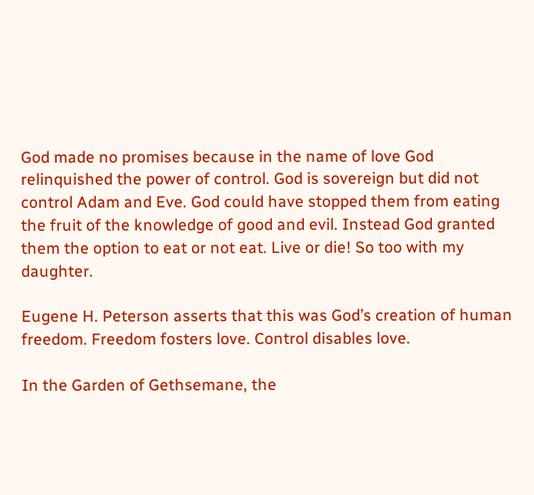God made no promises because in the name of love God relinquished the power of control. God is sovereign but did not control Adam and Eve. God could have stopped them from eating the fruit of the knowledge of good and evil. Instead God granted them the option to eat or not eat. Live or die! So too with my daughter.

Eugene H. Peterson asserts that this was God’s creation of human freedom. Freedom fosters love. Control disables love.

In the Garden of Gethsemane, the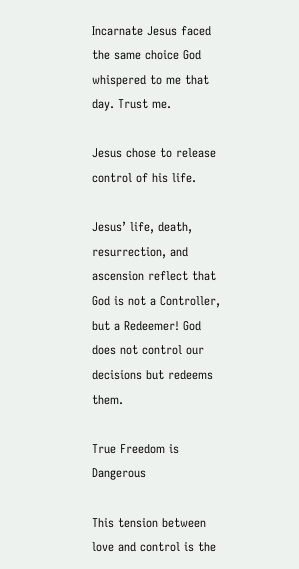Incarnate Jesus faced the same choice God whispered to me that day. Trust me.

Jesus chose to release control of his life.

Jesus’ life, death, resurrection, and ascension reflect that God is not a Controller, but a Redeemer! God does not control our decisions but redeems them.

True Freedom is Dangerous

This tension between love and control is the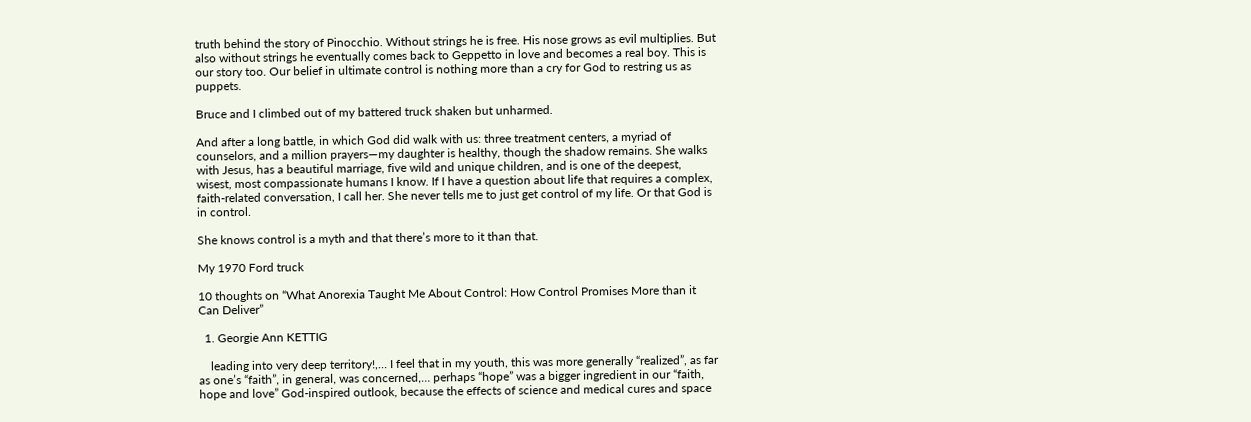truth behind the story of Pinocchio. Without strings he is free. His nose grows as evil multiplies. But also without strings he eventually comes back to Geppetto in love and becomes a real boy. This is our story too. Our belief in ultimate control is nothing more than a cry for God to restring us as puppets.

Bruce and I climbed out of my battered truck shaken but unharmed.

And after a long battle, in which God did walk with us: three treatment centers, a myriad of counselors, and a million prayers—my daughter is healthy, though the shadow remains. She walks with Jesus, has a beautiful marriage, five wild and unique children, and is one of the deepest, wisest, most compassionate humans I know. If I have a question about life that requires a complex, faith-related conversation, I call her. She never tells me to just get control of my life. Or that God is in control.

She knows control is a myth and that there’s more to it than that.

My 1970 Ford truck

10 thoughts on “What Anorexia Taught Me About Control: How Control Promises More than it Can Deliver”

  1. Georgie Ann KETTIG

    leading into very deep territory!,… I feel that in my youth, this was more generally “realized”, as far as one’s “faith”, in general, was concerned,… perhaps “hope” was a bigger ingredient in our “faith, hope and love” God-inspired outlook, because the effects of science and medical cures and space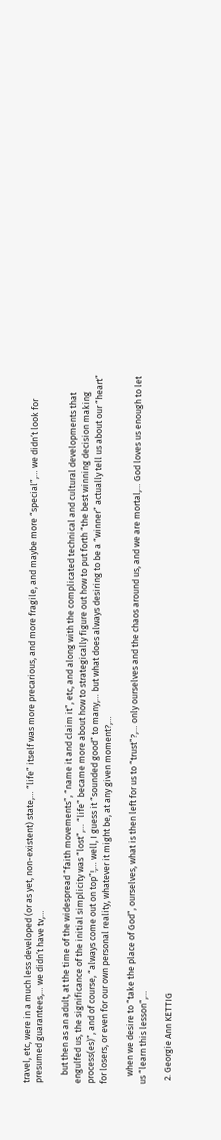travel, etc, were in a much less developed (or as yet, non-existent) state,… “life” itself was more precarious, and more fragile, and maybe more “special”,… we didn’t look for presumed guarantees,… we didn’t have tv,…

    but then as an adult, at the time of the widespread “faith movements”, “name it and claim it”, etc, and along with the complicated technical and cultural developments that engulfed us, the significance of the initial simplicity was “lost”,… “life” became more about how to strategically figure out how to put forth “the best winning decision making process(es)”, and of course, “always come out on top”!,… well, I guess it “sounded good” to many,… but what does always desiring to be a “winner” actually tell us about our “heart” for losers, or even for our own personal reality, whatever it might be, at any given moment?,…

    when we desire to “take the place of God”, ourselves, what is then left for us to “trust”?,… only ourselves and the chaos around us, and we are mortal,… God loves us enough to let us “learn this lesson”,…

  2. Georgie Ann KETTIG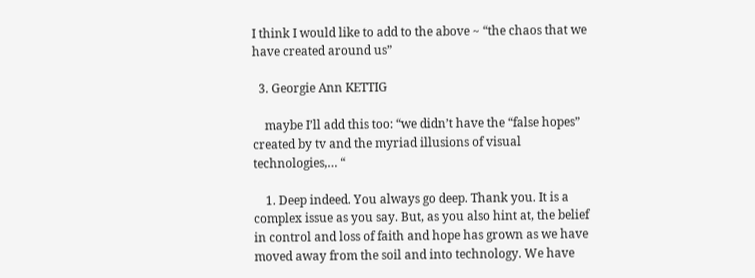I think I would like to add to the above ~ “the chaos that we have created around us”

  3. Georgie Ann KETTIG

    maybe I’ll add this too: “we didn’t have the “false hopes” created by tv and the myriad illusions of visual technologies,… “

    1. Deep indeed. You always go deep. Thank you. It is a complex issue as you say. But, as you also hint at, the belief in control and loss of faith and hope has grown as we have moved away from the soil and into technology. We have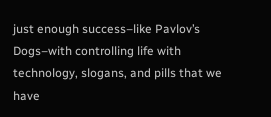just enough success–like Pavlov’s Dogs–with controlling life with technology, slogans, and pills that we have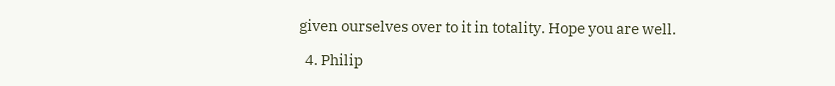given ourselves over to it in totality. Hope you are well.

  4. Philip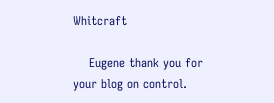Whitcraft

    Eugene thank you for your blog on control.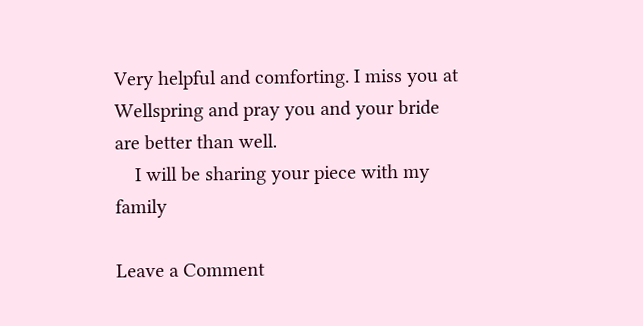Very helpful and comforting. I miss you at Wellspring and pray you and your bride are better than well.
    I will be sharing your piece with my family

Leave a Comment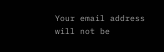Your email address will not be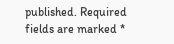published. Required fields are marked *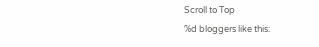Scroll to Top
%d bloggers like this: